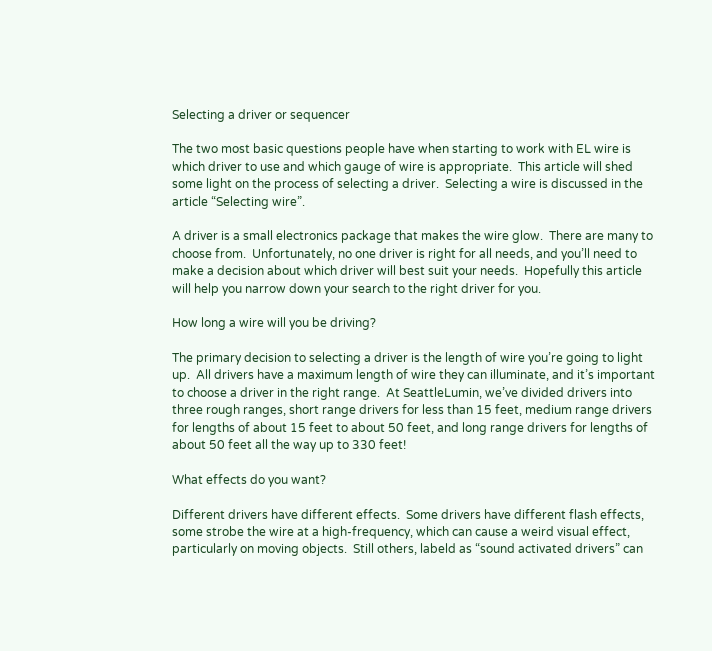Selecting a driver or sequencer

The two most basic questions people have when starting to work with EL wire is which driver to use and which gauge of wire is appropriate.  This article will shed some light on the process of selecting a driver.  Selecting a wire is discussed in the article “Selecting wire”.

A driver is a small electronics package that makes the wire glow.  There are many to choose from.  Unfortunately, no one driver is right for all needs, and you’ll need to make a decision about which driver will best suit your needs.  Hopefully this article will help you narrow down your search to the right driver for you.

How long a wire will you be driving?

The primary decision to selecting a driver is the length of wire you’re going to light up.  All drivers have a maximum length of wire they can illuminate, and it’s important to choose a driver in the right range.  At SeattleLumin, we’ve divided drivers into three rough ranges, short range drivers for less than 15 feet, medium range drivers for lengths of about 15 feet to about 50 feet, and long range drivers for lengths of about 50 feet all the way up to 330 feet!

What effects do you want?

Different drivers have different effects.  Some drivers have different flash effects, some strobe the wire at a high-frequency, which can cause a weird visual effect, particularly on moving objects.  Still others, labeld as “sound activated drivers” can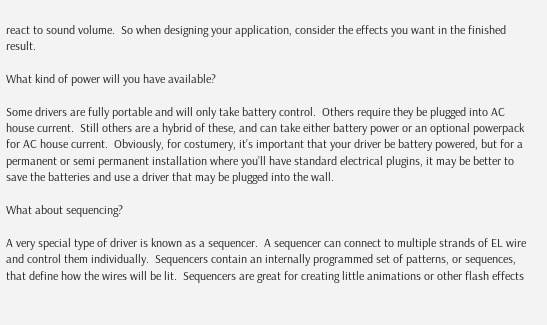react to sound volume.  So when designing your application, consider the effects you want in the finished result.

What kind of power will you have available?

Some drivers are fully portable and will only take battery control.  Others require they be plugged into AC house current.  Still others are a hybrid of these, and can take either battery power or an optional powerpack for AC house current.  Obviously, for costumery, it’s important that your driver be battery powered, but for a permanent or semi permanent installation where you’ll have standard electrical plugins, it may be better to save the batteries and use a driver that may be plugged into the wall.

What about sequencing?

A very special type of driver is known as a sequencer.  A sequencer can connect to multiple strands of EL wire and control them individually.  Sequencers contain an internally programmed set of patterns, or sequences, that define how the wires will be lit.  Sequencers are great for creating little animations or other flash effects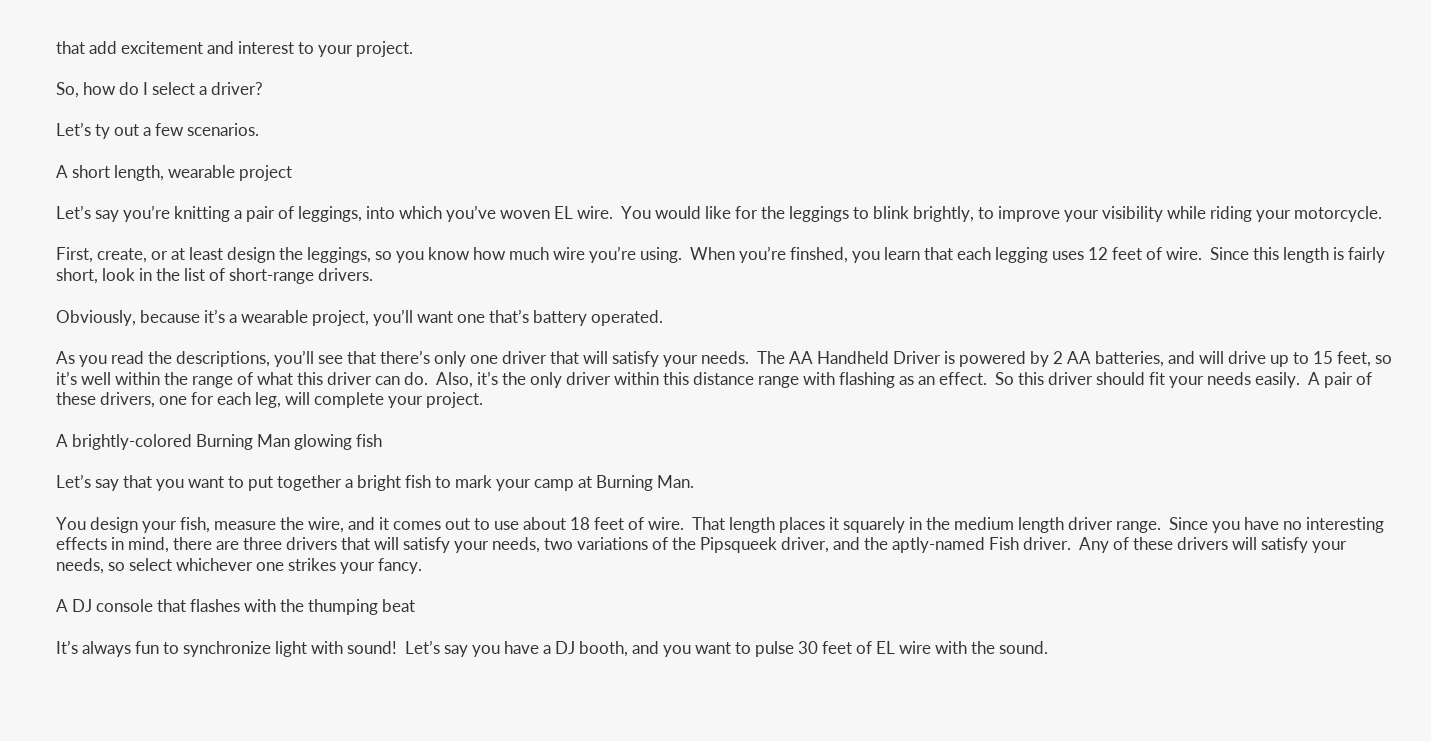that add excitement and interest to your project.

So, how do I select a driver?

Let’s ty out a few scenarios.

A short length, wearable project

Let’s say you’re knitting a pair of leggings, into which you’ve woven EL wire.  You would like for the leggings to blink brightly, to improve your visibility while riding your motorcycle.

First, create, or at least design the leggings, so you know how much wire you’re using.  When you’re finshed, you learn that each legging uses 12 feet of wire.  Since this length is fairly short, look in the list of short-range drivers.

Obviously, because it’s a wearable project, you’ll want one that’s battery operated.

As you read the descriptions, you’ll see that there’s only one driver that will satisfy your needs.  The AA Handheld Driver is powered by 2 AA batteries, and will drive up to 15 feet, so it’s well within the range of what this driver can do.  Also, it’s the only driver within this distance range with flashing as an effect.  So this driver should fit your needs easily.  A pair of these drivers, one for each leg, will complete your project.

A brightly-colored Burning Man glowing fish

Let’s say that you want to put together a bright fish to mark your camp at Burning Man.

You design your fish, measure the wire, and it comes out to use about 18 feet of wire.  That length places it squarely in the medium length driver range.  Since you have no interesting effects in mind, there are three drivers that will satisfy your needs, two variations of the Pipsqueek driver, and the aptly-named Fish driver.  Any of these drivers will satisfy your needs, so select whichever one strikes your fancy.

A DJ console that flashes with the thumping beat

It’s always fun to synchronize light with sound!  Let’s say you have a DJ booth, and you want to pulse 30 feet of EL wire with the sound.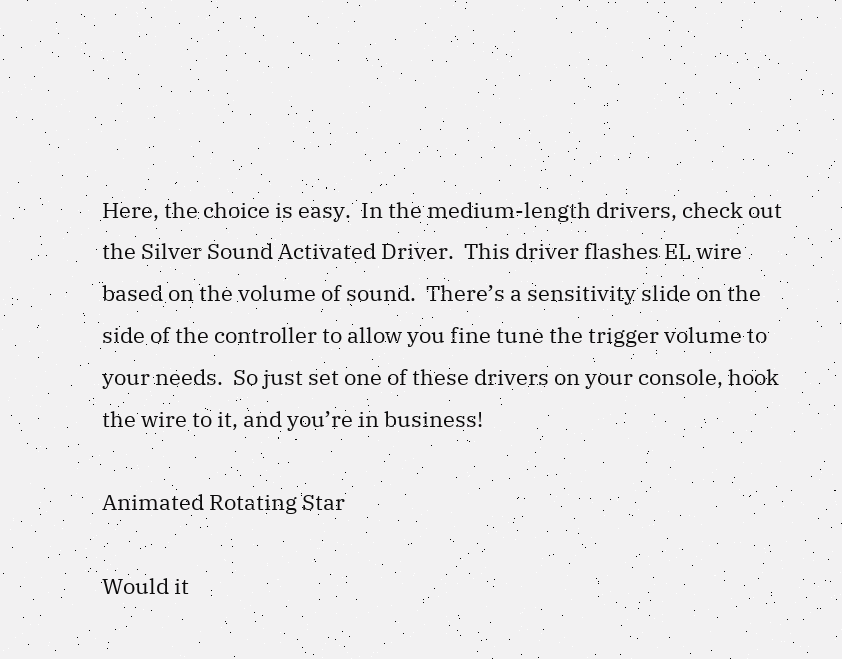Here, the choice is easy.  In the medium-length drivers, check out the Silver Sound Activated Driver.  This driver flashes EL wire based on the volume of sound.  There’s a sensitivity slide on the side of the controller to allow you fine tune the trigger volume to your needs.  So just set one of these drivers on your console, hook the wire to it, and you’re in business!

Animated Rotating Star

Would it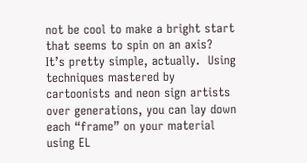not be cool to make a bright start that seems to spin on an axis?  It’s pretty simple, actually.  Using techniques mastered by cartoonists and neon sign artists over generations, you can lay down each “frame” on your material using EL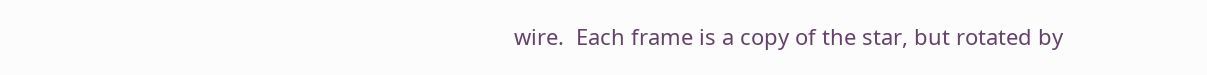wire.  Each frame is a copy of the star, but rotated by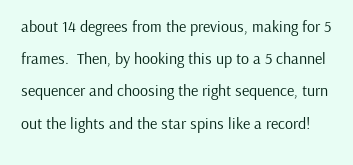about 14 degrees from the previous, making for 5 frames.  Then, by hooking this up to a 5 channel sequencer and choosing the right sequence, turn out the lights and the star spins like a record!